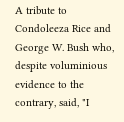A tribute to Condoleeza Rice and George W. Bush who, despite voluminious evidence to the contrary, said, "I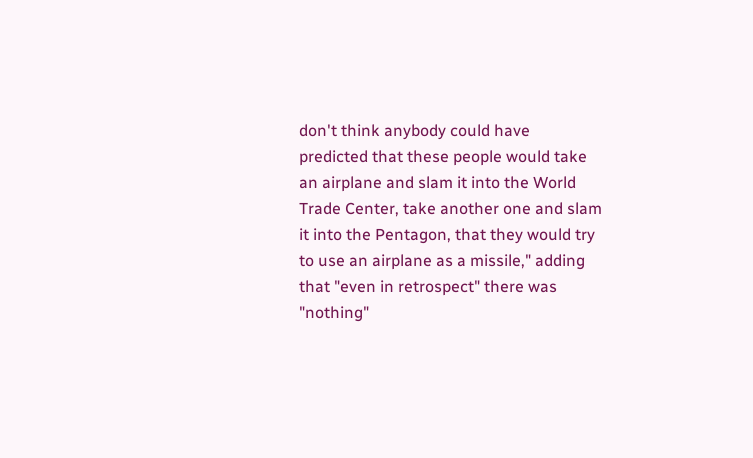don't think anybody could have predicted that these people would take an airplane and slam it into the World Trade Center, take another one and slam it into the Pentagon, that they would try to use an airplane as a missile," adding that "even in retrospect" there was "nothing"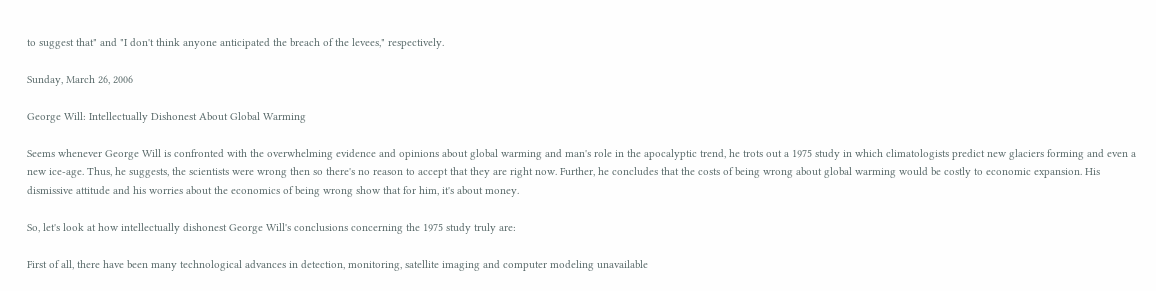to suggest that" and "I don't think anyone anticipated the breach of the levees," respectively.

Sunday, March 26, 2006

George Will: Intellectually Dishonest About Global Warming

Seems whenever George Will is confronted with the overwhelming evidence and opinions about global warming and man's role in the apocalyptic trend, he trots out a 1975 study in which climatologists predict new glaciers forming and even a new ice-age. Thus, he suggests, the scientists were wrong then so there's no reason to accept that they are right now. Further, he concludes that the costs of being wrong about global warming would be costly to economic expansion. His dismissive attitude and his worries about the economics of being wrong show that for him, it's about money.

So, let's look at how intellectually dishonest George Will's conclusions concerning the 1975 study truly are:

First of all, there have been many technological advances in detection, monitoring, satellite imaging and computer modeling unavailable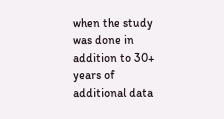when the study was done in addition to 30+ years of additional data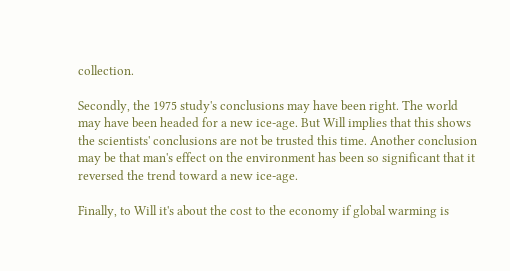collection.

Secondly, the 1975 study's conclusions may have been right. The world may have been headed for a new ice-age. But Will implies that this shows the scientists' conclusions are not be trusted this time. Another conclusion may be that man's effect on the environment has been so significant that it reversed the trend toward a new ice-age.

Finally, to Will it's about the cost to the economy if global warming is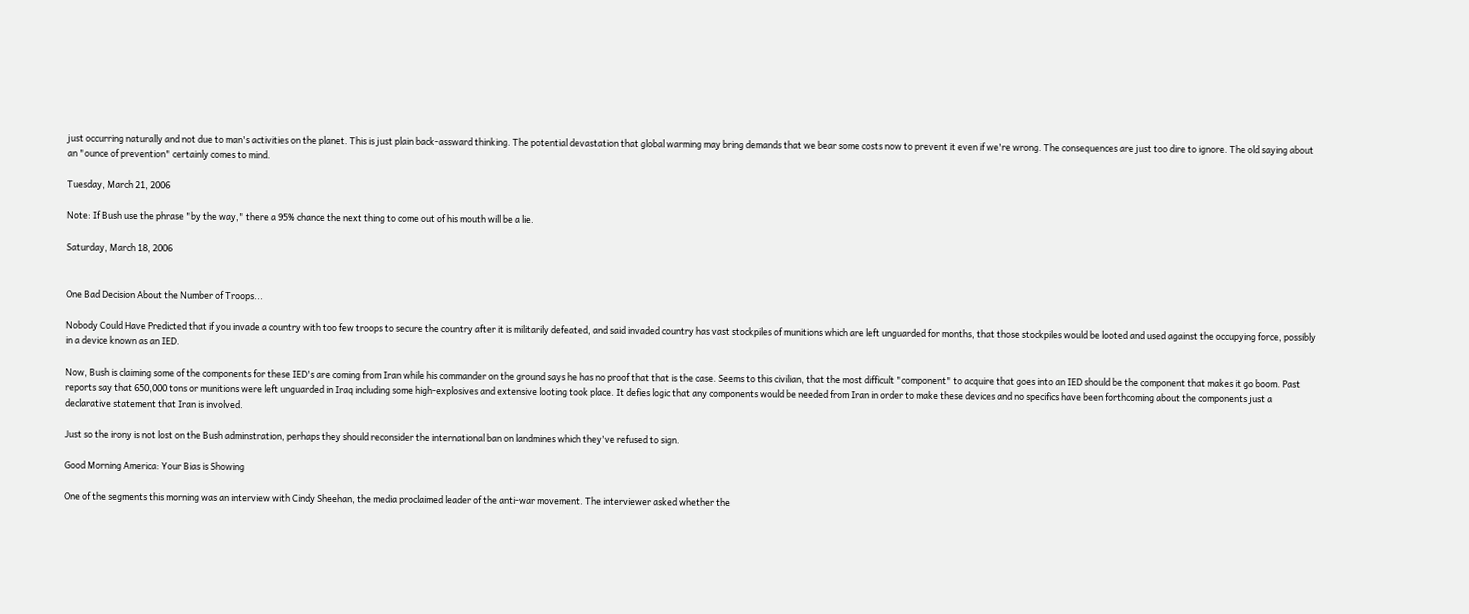just occurring naturally and not due to man's activities on the planet. This is just plain back-assward thinking. The potential devastation that global warming may bring demands that we bear some costs now to prevent it even if we're wrong. The consequences are just too dire to ignore. The old saying about an "ounce of prevention" certainly comes to mind.

Tuesday, March 21, 2006

Note: If Bush use the phrase "by the way," there a 95% chance the next thing to come out of his mouth will be a lie.

Saturday, March 18, 2006


One Bad Decision About the Number of Troops...

Nobody Could Have Predicted that if you invade a country with too few troops to secure the country after it is militarily defeated, and said invaded country has vast stockpiles of munitions which are left unguarded for months, that those stockpiles would be looted and used against the occupying force, possibly in a device known as an IED.

Now, Bush is claiming some of the components for these IED's are coming from Iran while his commander on the ground says he has no proof that that is the case. Seems to this civilian, that the most difficult "component" to acquire that goes into an IED should be the component that makes it go boom. Past reports say that 650,000 tons or munitions were left unguarded in Iraq including some high-explosives and extensive looting took place. It defies logic that any components would be needed from Iran in order to make these devices and no specifics have been forthcoming about the components just a declarative statement that Iran is involved.

Just so the irony is not lost on the Bush adminstration, perhaps they should reconsider the international ban on landmines which they've refused to sign.

Good Morning America: Your Bias is Showing

One of the segments this morning was an interview with Cindy Sheehan, the media proclaimed leader of the anti-war movement. The interviewer asked whether the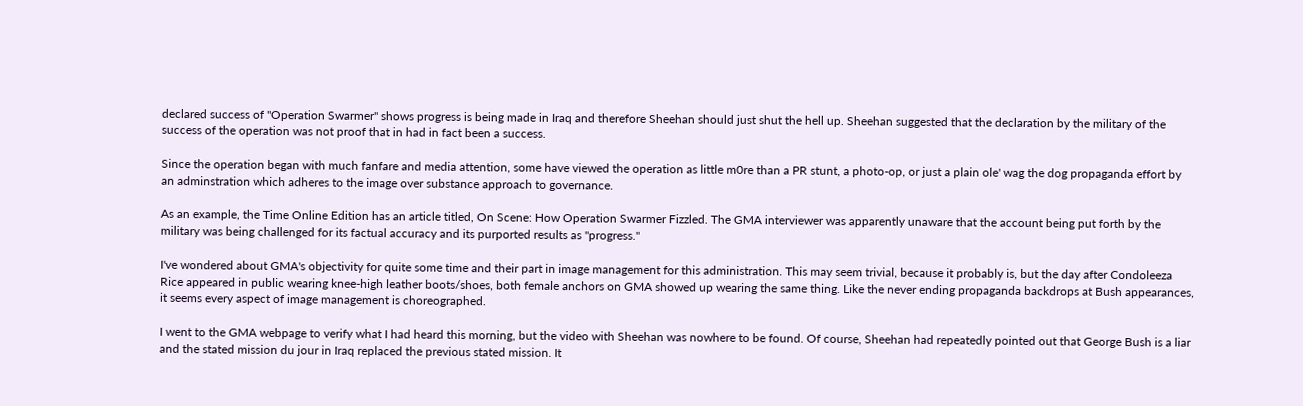declared success of "Operation Swarmer" shows progress is being made in Iraq and therefore Sheehan should just shut the hell up. Sheehan suggested that the declaration by the military of the success of the operation was not proof that in had in fact been a success.

Since the operation began with much fanfare and media attention, some have viewed the operation as little m0re than a PR stunt, a photo-op, or just a plain ole' wag the dog propaganda effort by an adminstration which adheres to the image over substance approach to governance.

As an example, the Time Online Edition has an article titled, On Scene: How Operation Swarmer Fizzled. The GMA interviewer was apparently unaware that the account being put forth by the military was being challenged for its factual accuracy and its purported results as "progress."

I've wondered about GMA's objectivity for quite some time and their part in image management for this administration. This may seem trivial, because it probably is, but the day after Condoleeza Rice appeared in public wearing knee-high leather boots/shoes, both female anchors on GMA showed up wearing the same thing. Like the never ending propaganda backdrops at Bush appearances, it seems every aspect of image management is choreographed.

I went to the GMA webpage to verify what I had heard this morning, but the video with Sheehan was nowhere to be found. Of course, Sheehan had repeatedly pointed out that George Bush is a liar and the stated mission du jour in Iraq replaced the previous stated mission. It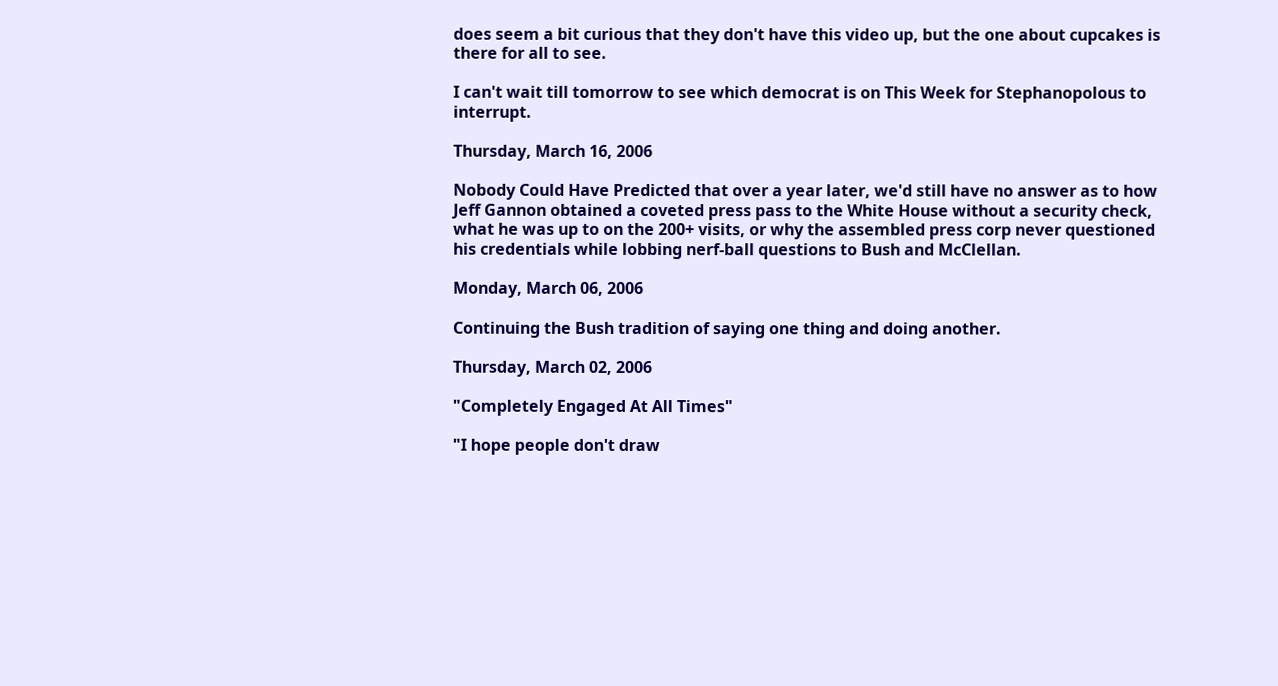does seem a bit curious that they don't have this video up, but the one about cupcakes is there for all to see.

I can't wait till tomorrow to see which democrat is on This Week for Stephanopolous to interrupt.

Thursday, March 16, 2006

Nobody Could Have Predicted that over a year later, we'd still have no answer as to how Jeff Gannon obtained a coveted press pass to the White House without a security check, what he was up to on the 200+ visits, or why the assembled press corp never questioned his credentials while lobbing nerf-ball questions to Bush and McClellan.

Monday, March 06, 2006

Continuing the Bush tradition of saying one thing and doing another.

Thursday, March 02, 2006

"Completely Engaged At All Times"

"I hope people don't draw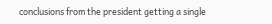conclusions from the president getting a single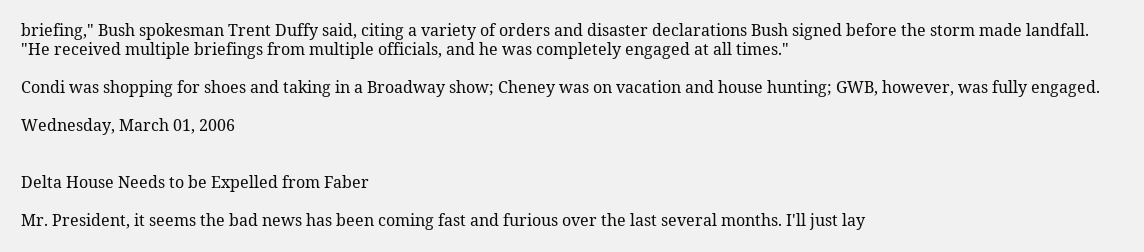briefing," Bush spokesman Trent Duffy said, citing a variety of orders and disaster declarations Bush signed before the storm made landfall. "He received multiple briefings from multiple officials, and he was completely engaged at all times."

Condi was shopping for shoes and taking in a Broadway show; Cheney was on vacation and house hunting; GWB, however, was fully engaged.

Wednesday, March 01, 2006


Delta House Needs to be Expelled from Faber

Mr. President, it seems the bad news has been coming fast and furious over the last several months. I'll just lay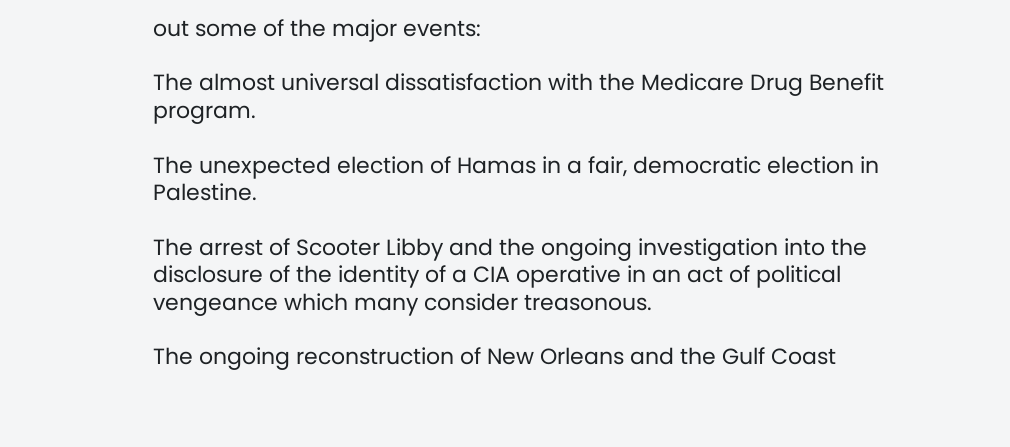out some of the major events:

The almost universal dissatisfaction with the Medicare Drug Benefit program.

The unexpected election of Hamas in a fair, democratic election in Palestine.

The arrest of Scooter Libby and the ongoing investigation into the disclosure of the identity of a CIA operative in an act of political vengeance which many consider treasonous.

The ongoing reconstruction of New Orleans and the Gulf Coast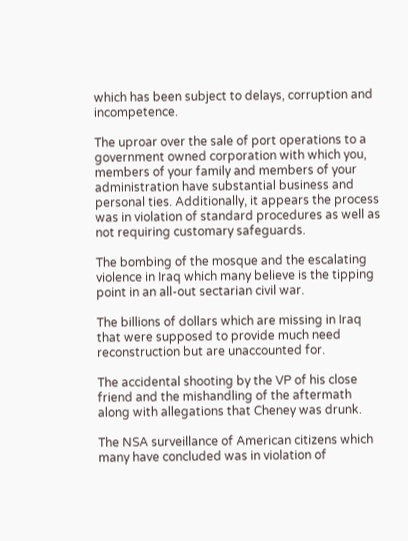which has been subject to delays, corruption and incompetence.

The uproar over the sale of port operations to a government owned corporation with which you, members of your family and members of your administration have substantial business and personal ties. Additionally, it appears the process was in violation of standard procedures as well as not requiring customary safeguards.

The bombing of the mosque and the escalating violence in Iraq which many believe is the tipping point in an all-out sectarian civil war.

The billions of dollars which are missing in Iraq that were supposed to provide much need reconstruction but are unaccounted for.

The accidental shooting by the VP of his close friend and the mishandling of the aftermath along with allegations that Cheney was drunk.

The NSA surveillance of American citizens which many have concluded was in violation of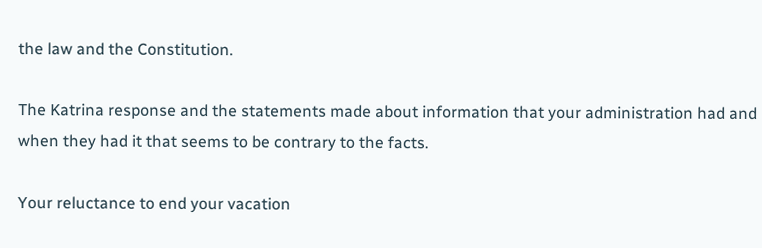the law and the Constitution.

The Katrina response and the statements made about information that your administration had and when they had it that seems to be contrary to the facts.

Your reluctance to end your vacation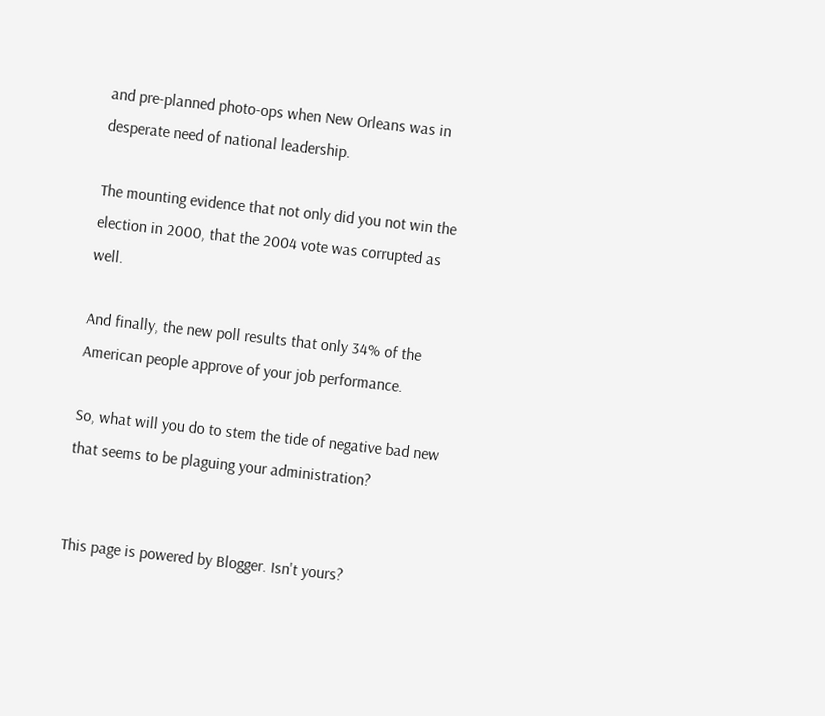and pre-planned photo-ops when New Orleans was in desperate need of national leadership.

The mounting evidence that not only did you not win the election in 2000, that the 2004 vote was corrupted as well.

And finally, the new poll results that only 34% of the American people approve of your job performance.

So, what will you do to stem the tide of negative bad new that seems to be plaguing your administration?


This page is powered by Blogger. Isn't yours?